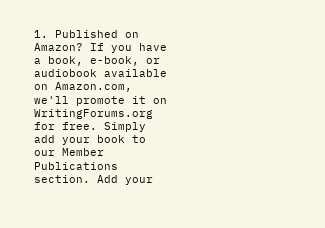1. Published on Amazon? If you have a book, e-book, or audiobook available on Amazon.com, we'll promote it on WritingForums.org for free. Simply add your book to our Member Publications section. Add your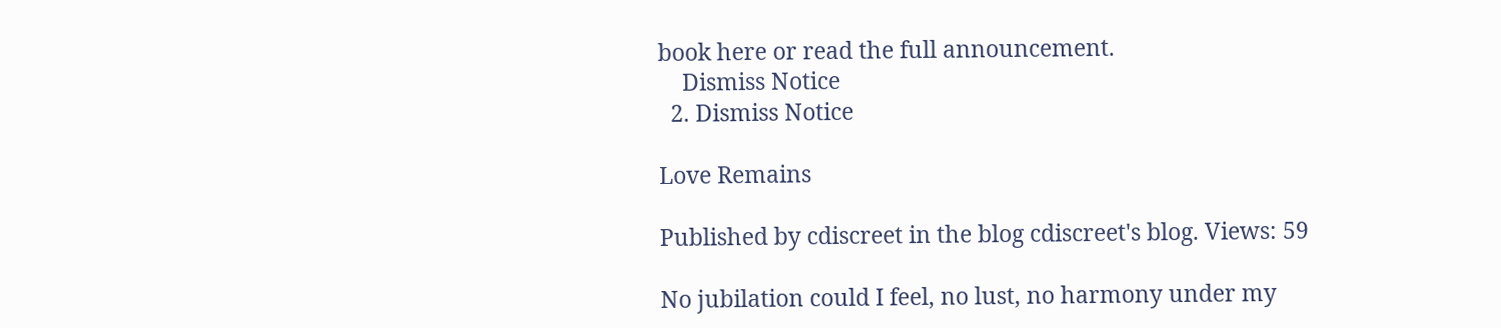book here or read the full announcement.
    Dismiss Notice
  2. Dismiss Notice

Love Remains

Published by cdiscreet in the blog cdiscreet's blog. Views: 59

No jubilation could I feel, no lust, no harmony under my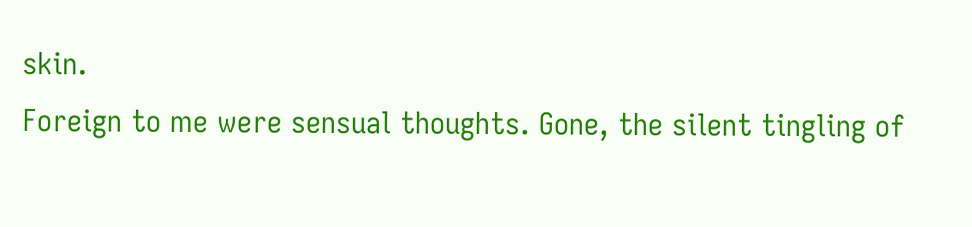skin.
Foreign to me were sensual thoughts. Gone, the silent tingling of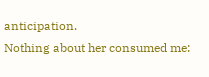anticipation.
Nothing about her consumed me: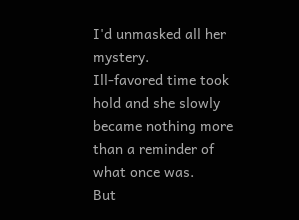I'd unmasked all her mystery.
Ill-favored time took hold and she slowly became nothing more than a reminder of what once was.
But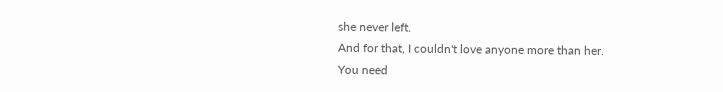she never left.
And for that, I couldn't love anyone more than her.
You need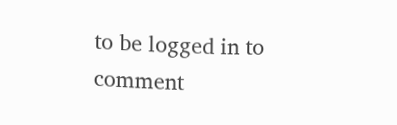to be logged in to comment